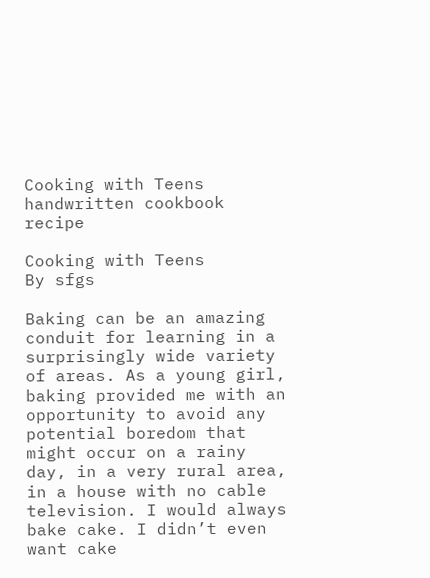Cooking with Teens
handwritten cookbook recipe

Cooking with Teens
By sfgs

Baking can be an amazing conduit for learning in a surprisingly wide variety of areas. As a young girl, baking provided me with an opportunity to avoid any potential boredom that might occur on a rainy day, in a very rural area, in a house with no cable television. I would always bake cake. I didn’t even want cake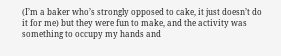(I’m a baker who’s strongly opposed to cake, it just doesn’t do it for me) but they were fun to make, and the activity was something to occupy my hands and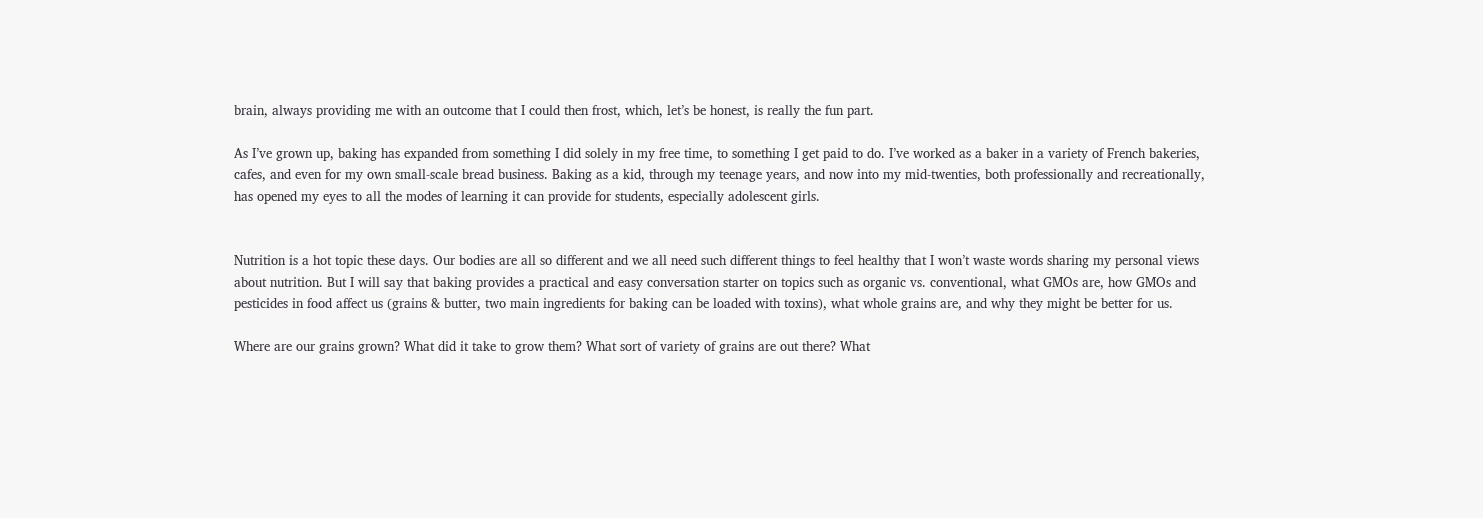brain, always providing me with an outcome that I could then frost, which, let’s be honest, is really the fun part.

As I’ve grown up, baking has expanded from something I did solely in my free time, to something I get paid to do. I’ve worked as a baker in a variety of French bakeries, cafes, and even for my own small-scale bread business. Baking as a kid, through my teenage years, and now into my mid-twenties, both professionally and recreationally, has opened my eyes to all the modes of learning it can provide for students, especially adolescent girls.


Nutrition is a hot topic these days. Our bodies are all so different and we all need such different things to feel healthy that I won’t waste words sharing my personal views about nutrition. But I will say that baking provides a practical and easy conversation starter on topics such as organic vs. conventional, what GMOs are, how GMOs and pesticides in food affect us (grains & butter, two main ingredients for baking can be loaded with toxins), what whole grains are, and why they might be better for us.

Where are our grains grown? What did it take to grow them? What sort of variety of grains are out there? What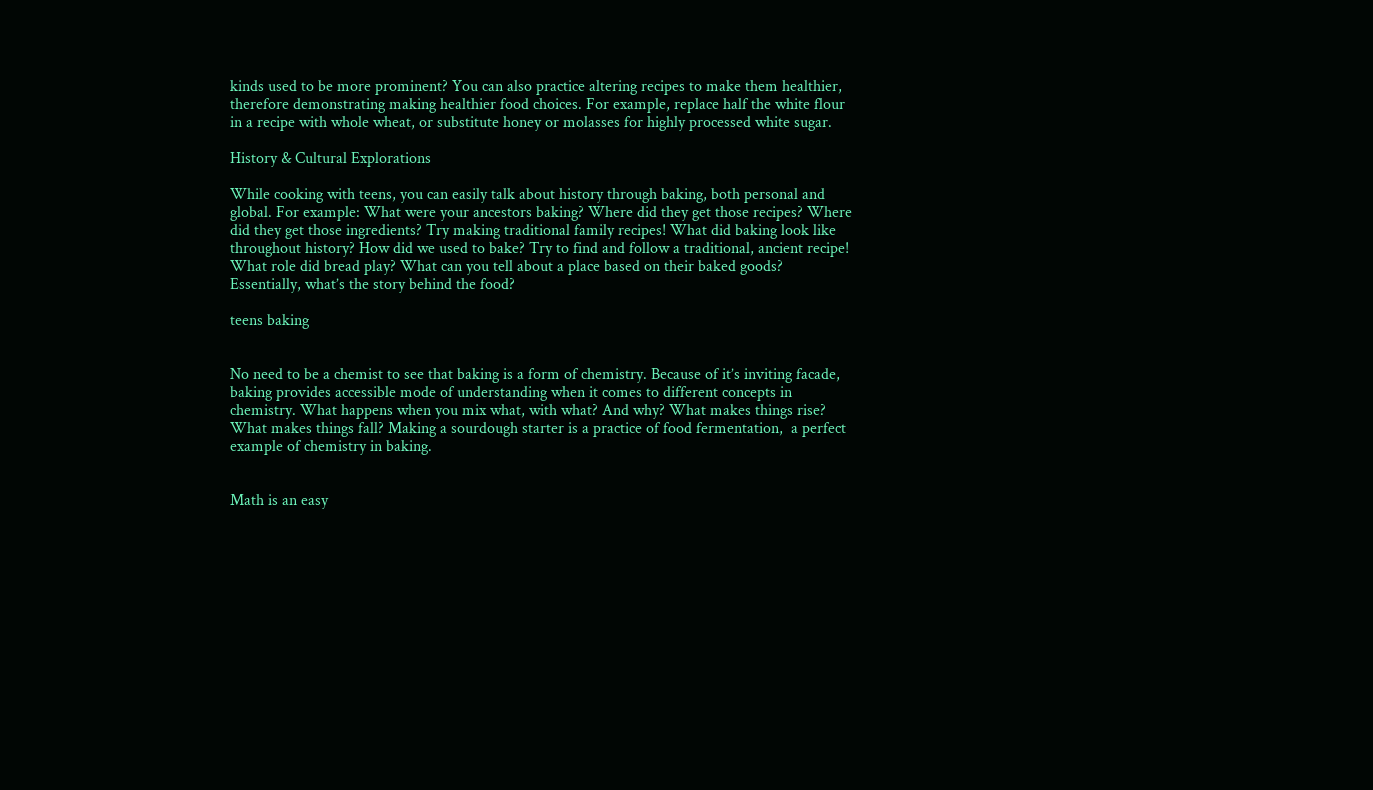kinds used to be more prominent? You can also practice altering recipes to make them healthier, therefore demonstrating making healthier food choices. For example, replace half the white flour in a recipe with whole wheat, or substitute honey or molasses for highly processed white sugar.

History & Cultural Explorations

While cooking with teens, you can easily talk about history through baking, both personal and global. For example: What were your ancestors baking? Where did they get those recipes? Where did they get those ingredients? Try making traditional family recipes! What did baking look like throughout history? How did we used to bake? Try to find and follow a traditional, ancient recipe! What role did bread play? What can you tell about a place based on their baked goods? Essentially, what’s the story behind the food?

teens baking


No need to be a chemist to see that baking is a form of chemistry. Because of it’s inviting facade, baking provides accessible mode of understanding when it comes to different concepts in chemistry. What happens when you mix what, with what? And why? What makes things rise? What makes things fall? Making a sourdough starter is a practice of food fermentation,  a perfect example of chemistry in baking.


Math is an easy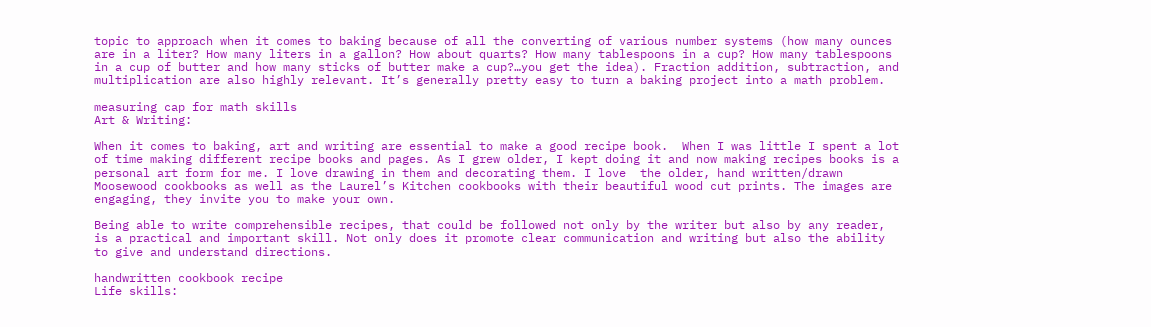topic to approach when it comes to baking because of all the converting of various number systems (how many ounces are in a liter? How many liters in a gallon? How about quarts? How many tablespoons in a cup? How many tablespoons in a cup of butter and how many sticks of butter make a cup?…you get the idea). Fraction addition, subtraction, and multiplication are also highly relevant. It’s generally pretty easy to turn a baking project into a math problem.

measuring cap for math skills
Art & Writing:

When it comes to baking, art and writing are essential to make a good recipe book.  When I was little I spent a lot of time making different recipe books and pages. As I grew older, I kept doing it and now making recipes books is a personal art form for me. I love drawing in them and decorating them. I love  the older, hand written/drawn Moosewood cookbooks as well as the Laurel’s Kitchen cookbooks with their beautiful wood cut prints. The images are engaging, they invite you to make your own.

Being able to write comprehensible recipes, that could be followed not only by the writer but also by any reader, is a practical and important skill. Not only does it promote clear communication and writing but also the ability to give and understand directions.

handwritten cookbook recipe
Life skills: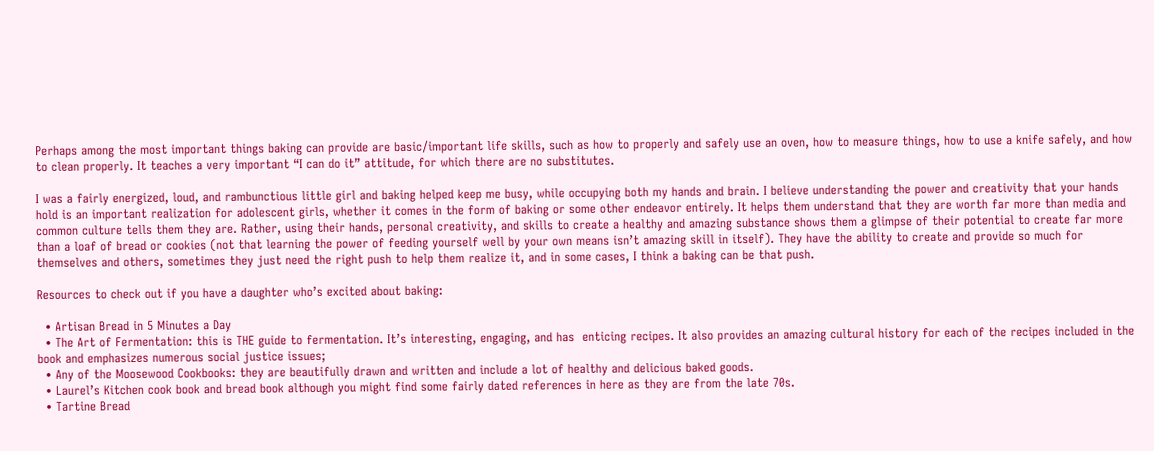Perhaps among the most important things baking can provide are basic/important life skills, such as how to properly and safely use an oven, how to measure things, how to use a knife safely, and how to clean properly. It teaches a very important “I can do it” attitude, for which there are no substitutes.

I was a fairly energized, loud, and rambunctious little girl and baking helped keep me busy, while occupying both my hands and brain. I believe understanding the power and creativity that your hands hold is an important realization for adolescent girls, whether it comes in the form of baking or some other endeavor entirely. It helps them understand that they are worth far more than media and common culture tells them they are. Rather, using their hands, personal creativity, and skills to create a healthy and amazing substance shows them a glimpse of their potential to create far more than a loaf of bread or cookies (not that learning the power of feeding yourself well by your own means isn’t amazing skill in itself). They have the ability to create and provide so much for themselves and others, sometimes they just need the right push to help them realize it, and in some cases, I think a baking can be that push.

Resources to check out if you have a daughter who’s excited about baking:

  • Artisan Bread in 5 Minutes a Day
  • The Art of Fermentation: this is THE guide to fermentation. It’s interesting, engaging, and has  enticing recipes. It also provides an amazing cultural history for each of the recipes included in the book and emphasizes numerous social justice issues;
  • Any of the Moosewood Cookbooks: they are beautifully drawn and written and include a lot of healthy and delicious baked goods.
  • Laurel’s Kitchen cook book and bread book although you might find some fairly dated references in here as they are from the late 70s.
  • Tartine Bread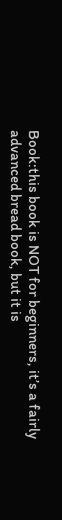Book:this book is NOT for beginners, it’s a fairly advanced bread book, but it is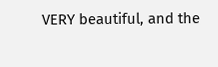VERY beautiful, and the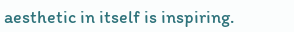aesthetic in itself is inspiring.